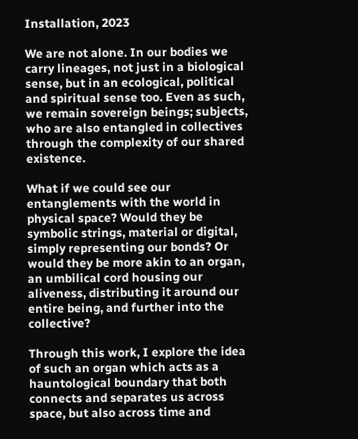Installation, 2023

We are not alone. In our bodies we carry lineages, not just in a biological sense, but in an ecological, political and spiritual sense too. Even as such, we remain sovereign beings; subjects, who are also entangled in collectives through the complexity of our shared existence.

What if we could see our entanglements with the world in physical space? Would they be symbolic strings, material or digital, simply representing our bonds? Or would they be more akin to an organ, an umbilical cord housing our aliveness, distributing it around our entire being, and further into the collective?

Through this work, I explore the idea of such an organ which acts as a hauntological boundary that both connects and separates us across space, but also across time and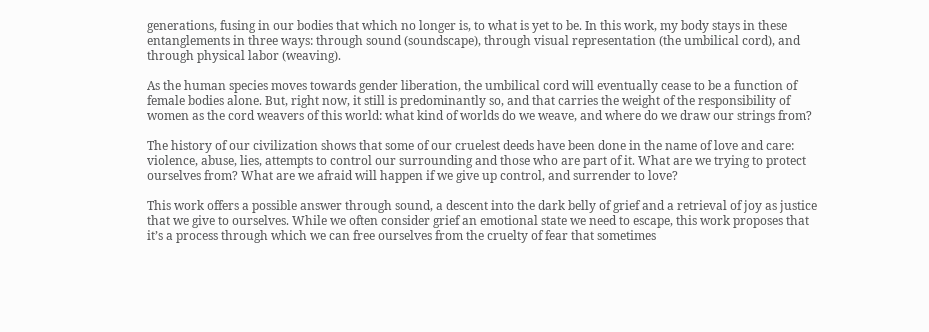generations, fusing in our bodies that which no longer is, to what is yet to be. In this work, my body stays in these entanglements in three ways: through sound (soundscape), through visual representation (the umbilical cord), and through physical labor (weaving).

As the human species moves towards gender liberation, the umbilical cord will eventually cease to be a function of female bodies alone. But, right now, it still is predominantly so, and that carries the weight of the responsibility of women as the cord weavers of this world: what kind of worlds do we weave, and where do we draw our strings from?

The history of our civilization shows that some of our cruelest deeds have been done in the name of love and care: violence, abuse, lies, attempts to control our surrounding and those who are part of it. What are we trying to protect ourselves from? What are we afraid will happen if we give up control, and surrender to love?

This work offers a possible answer through sound, a descent into the dark belly of grief and a retrieval of joy as justice that we give to ourselves. While we often consider grief an emotional state we need to escape, this work proposes that it’s a process through which we can free ourselves from the cruelty of fear that sometimes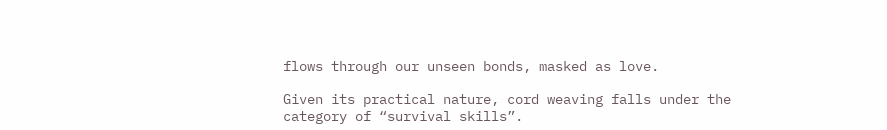flows through our unseen bonds, masked as love.

Given its practical nature, cord weaving falls under the category of “survival skills”.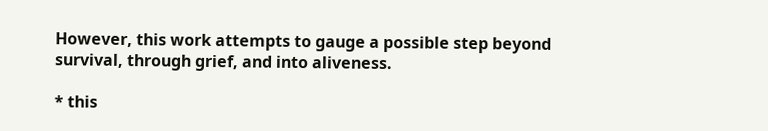However, this work attempts to gauge a possible step beyond survival, through grief, and into aliveness.

* this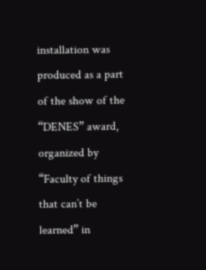installation was produced as a part of the show of the “DENES” award, organized by “Faculty of things that can’t be learned” in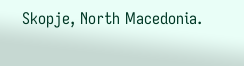Skopje, North Macedonia.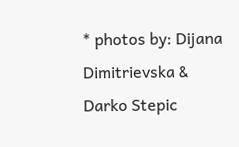* photos by: Dijana Dimitrievska & Darko Stepic